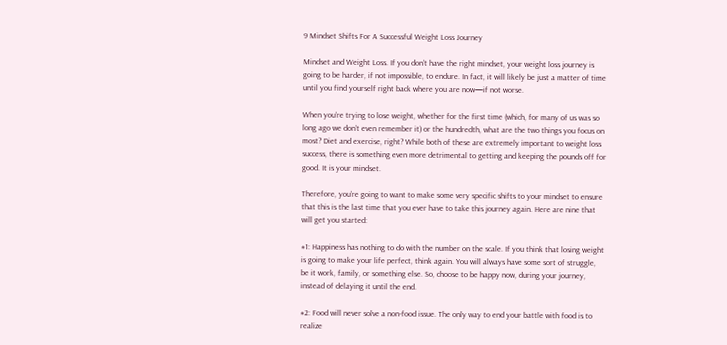9 Mindset Shifts For A Successful Weight Loss Journey

Mindset and Weight Loss. If you don’t have the right mindset, your weight loss journey is going to be harder, if not impossible, to endure. In fact, it will likely be just a matter of time until you find yourself right back where you are now—if not worse.

When you’re trying to lose weight, whether for the first time (which, for many of us was so long ago we don’t even remember it) or the hundredth, what are the two things you focus on most? Diet and exercise, right? While both of these are extremely important to weight loss success, there is something even more detrimental to getting and keeping the pounds off for good. It is your mindset.

Therefore, you’re going to want to make some very specific shifts to your mindset to ensure that this is the last time that you ever have to take this journey again. Here are nine that will get you started:

#1: Happiness has nothing to do with the number on the scale. If you think that losing weight is going to make your life perfect, think again. You will always have some sort of struggle, be it work, family, or something else. So, choose to be happy now, during your journey, instead of delaying it until the end.

#2: Food will never solve a non-food issue. The only way to end your battle with food is to realize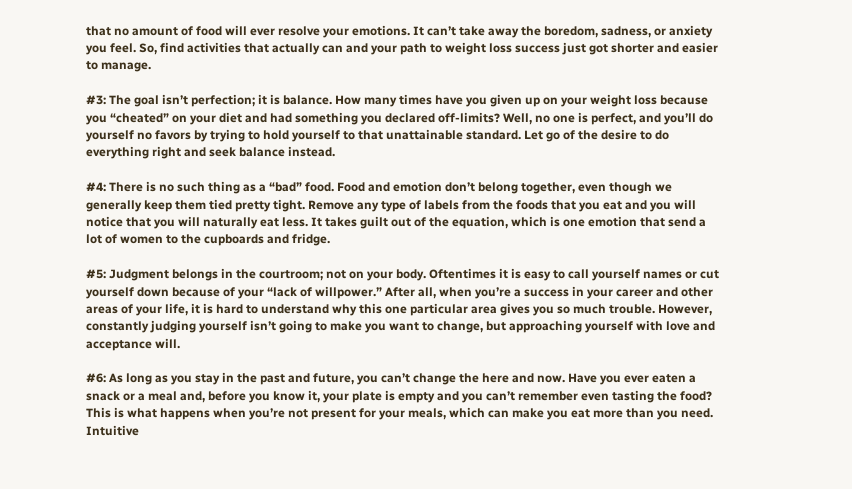that no amount of food will ever resolve your emotions. It can’t take away the boredom, sadness, or anxiety you feel. So, find activities that actually can and your path to weight loss success just got shorter and easier to manage.

#3: The goal isn’t perfection; it is balance. How many times have you given up on your weight loss because you “cheated” on your diet and had something you declared off-limits? Well, no one is perfect, and you’ll do yourself no favors by trying to hold yourself to that unattainable standard. Let go of the desire to do everything right and seek balance instead.

#4: There is no such thing as a “bad” food. Food and emotion don’t belong together, even though we generally keep them tied pretty tight. Remove any type of labels from the foods that you eat and you will notice that you will naturally eat less. It takes guilt out of the equation, which is one emotion that send a lot of women to the cupboards and fridge.

#5: Judgment belongs in the courtroom; not on your body. Oftentimes it is easy to call yourself names or cut yourself down because of your “lack of willpower.” After all, when you’re a success in your career and other areas of your life, it is hard to understand why this one particular area gives you so much trouble. However, constantly judging yourself isn’t going to make you want to change, but approaching yourself with love and acceptance will.

#6: As long as you stay in the past and future, you can’t change the here and now. Have you ever eaten a snack or a meal and, before you know it, your plate is empty and you can’t remember even tasting the food? This is what happens when you’re not present for your meals, which can make you eat more than you need. Intuitive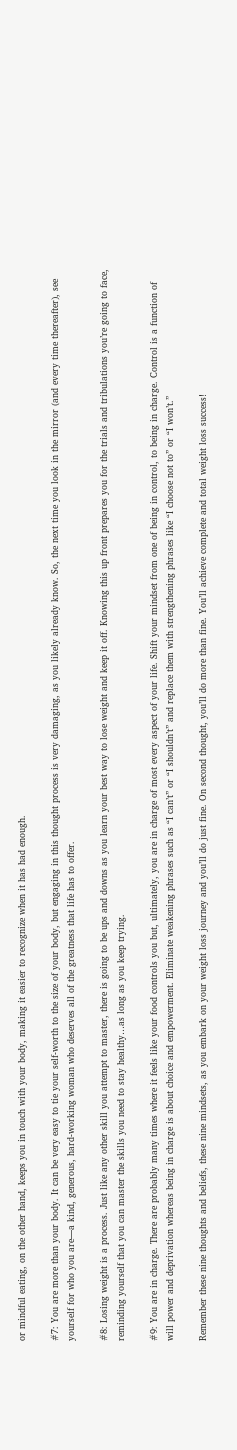or mindful eating, on the other hand, keeps you in touch with your body, making it easier to recognize when it has had enough.

#7: You are more than your body. It can be very easy to tie your self-worth to the size of your body, but engaging in this thought process is very damaging, as you likely already know. So, the next time you look in the mirror (and every time thereafter), see yourself for who you are—a kind, generous, hard-working woman who deserves all of the greatness that life has to offer.

#8: Losing weight is a process. Just like any other skill you attempt to master, there is going to be ups and downs as you learn your best way to lose weight and keep it off. Knowing this up front prepares you for the trials and tribulations you’re going to face, reminding yourself that you can master the skills you need to stay healthy…as long as you keep trying.

#9: You are in charge. There are probably many times where it feels like your food controls you but, ultimately, you are in charge of most every aspect of your life. Shift your mindset from one of being in control, to being in charge. Control is a function of will power and deprivation whereas being in charge is about choice and empowerment. Eliminate weakening phrases such as “I can’t” or “I shouldn’t” and replace them with strengthening phrases like “I choose not to” or “I won’t.”

Remember these nine thoughts and beliefs, these nine mindsets, as you embark on your weight loss journey and you’ll do just fine. On second thought, you’ll do more than fine. You’ll achieve complete and total weight loss success!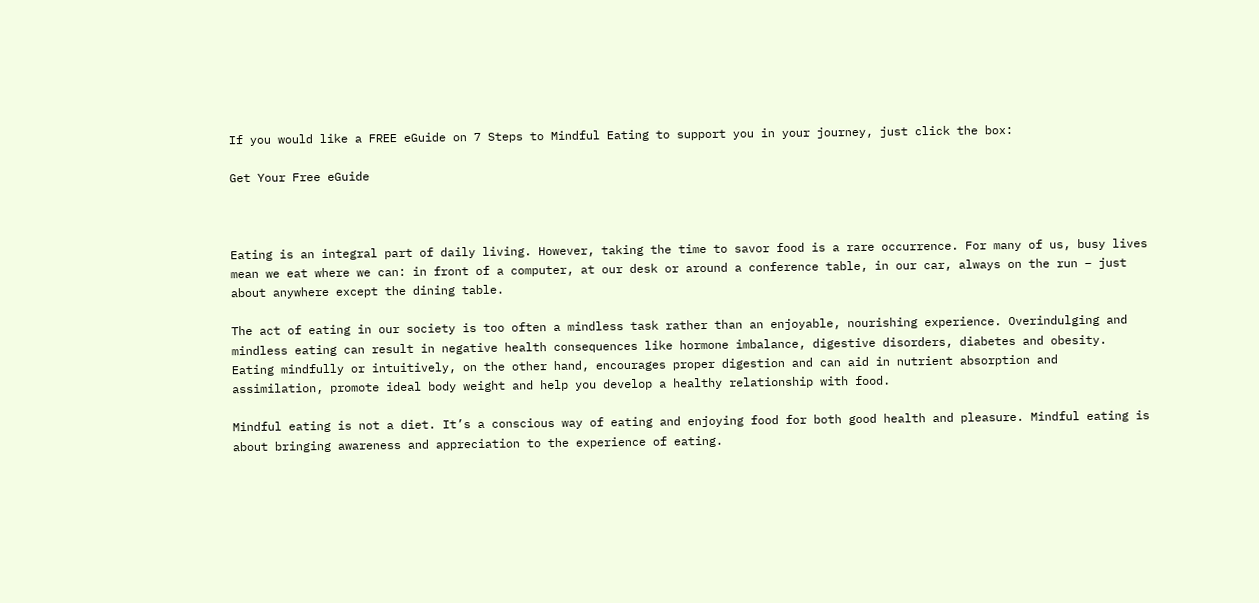If you would like a FREE eGuide on 7 Steps to Mindful Eating to support you in your journey, just click the box:

Get Your Free eGuide



Eating is an integral part of daily living. However, taking the time to savor food is a rare occurrence. For many of us, busy lives mean we eat where we can: in front of a computer, at our desk or around a conference table, in our car, always on the run – just about anywhere except the dining table.

The act of eating in our society is too often a mindless task rather than an enjoyable, nourishing experience. Overindulging and mindless eating can result in negative health consequences like hormone imbalance, digestive disorders, diabetes and obesity. Eating mindfully or intuitively, on the other hand, encourages proper digestion and can aid in nutrient absorption and assimilation, promote ideal body weight and help you develop a healthy relationship with food.

Mindful eating is not a diet. It’s a conscious way of eating and enjoying food for both good health and pleasure. Mindful eating is about bringing awareness and appreciation to the experience of eating.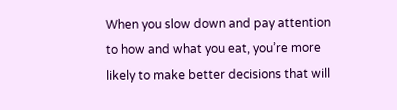When you slow down and pay attention to how and what you eat, you’re more likely to make better decisions that will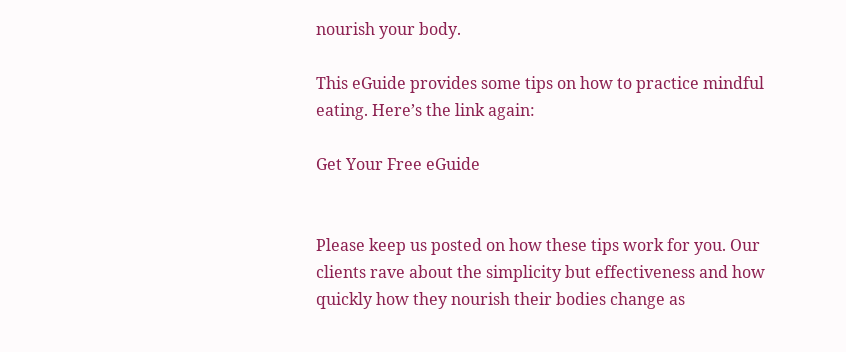nourish your body.

This eGuide provides some tips on how to practice mindful eating. Here’s the link again:

Get Your Free eGuide


Please keep us posted on how these tips work for you. Our clients rave about the simplicity but effectiveness and how quickly how they nourish their bodies change as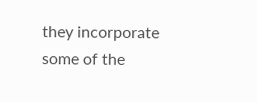they incorporate some of the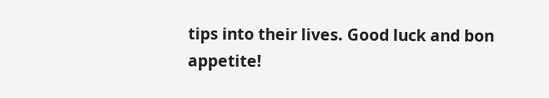tips into their lives. Good luck and bon appetite!